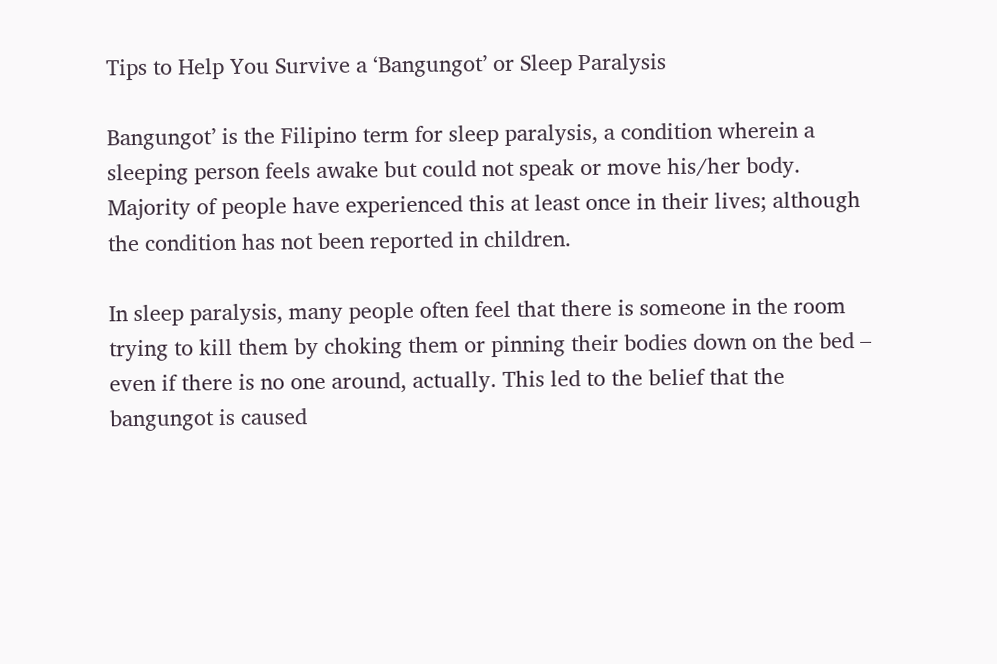Tips to Help You Survive a ‘Bangungot’ or Sleep Paralysis

Bangungot’ is the Filipino term for sleep paralysis, a condition wherein a sleeping person feels awake but could not speak or move his/her body. Majority of people have experienced this at least once in their lives; although the condition has not been reported in children.

In sleep paralysis, many people often feel that there is someone in the room trying to kill them by choking them or pinning their bodies down on the bed – even if there is no one around, actually. This led to the belief that the bangungot is caused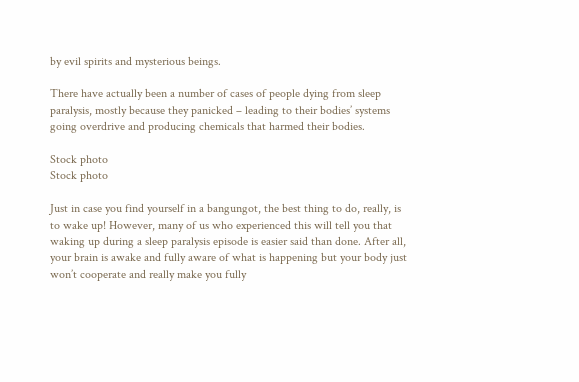by evil spirits and mysterious beings.

There have actually been a number of cases of people dying from sleep paralysis, mostly because they panicked – leading to their bodies’ systems going overdrive and producing chemicals that harmed their bodies.

Stock photo
Stock photo

Just in case you find yourself in a bangungot, the best thing to do, really, is to wake up! However, many of us who experienced this will tell you that waking up during a sleep paralysis episode is easier said than done. After all, your brain is awake and fully aware of what is happening but your body just won’t cooperate and really make you fully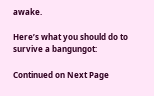awake.

Here’s what you should do to survive a bangungot:

Continued on Next Page